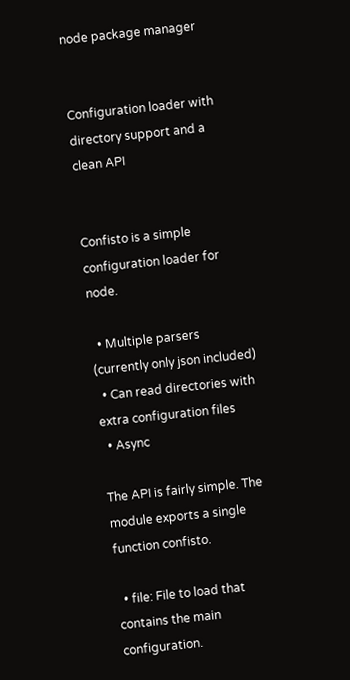node package manager


Configuration loader with directory support and a clean API


Confisto is a simple configuration loader for node.

  • Multiple parsers (currently only json included)
  • Can read directories with extra configuration files
  • Async

The API is fairly simple. The module exports a single function confisto.

  • file: File to load that contains the main configuration.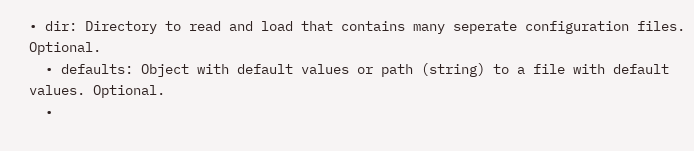• dir: Directory to read and load that contains many seperate configuration files. Optional.
  • defaults: Object with default values or path (string) to a file with default values. Optional.
  •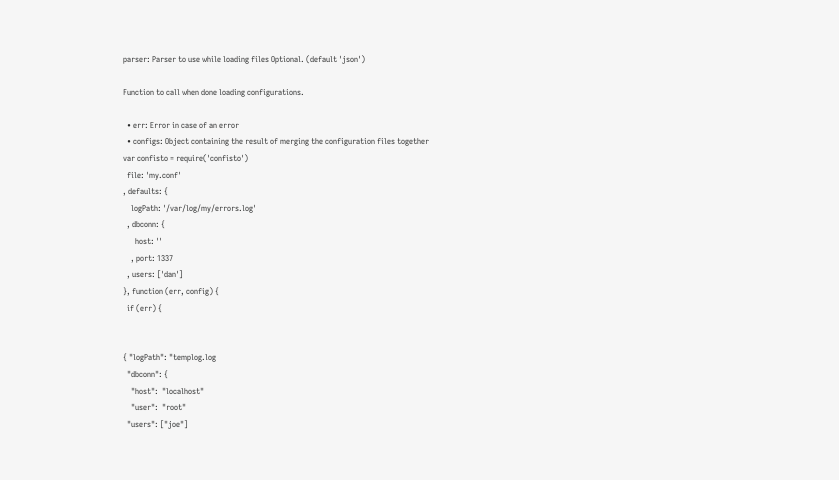parser: Parser to use while loading files Optional. (default 'json')

Function to call when done loading configurations.

  • err: Error in case of an error
  • configs: Object containing the result of merging the configuration files together
var confisto = require('confisto')
  file: 'my.conf'
, defaults: {
    logPath: '/var/log/my/errors.log'
  , dbconn: {
      host: ''
    , port: 1337
  , users: ['dan']
}, function (err, config) {
  if (err) {


{ "logPath": "templog.log
  "dbconn": {
    "host":  "localhost"
    "user":  "root"
  "users": ["joe"]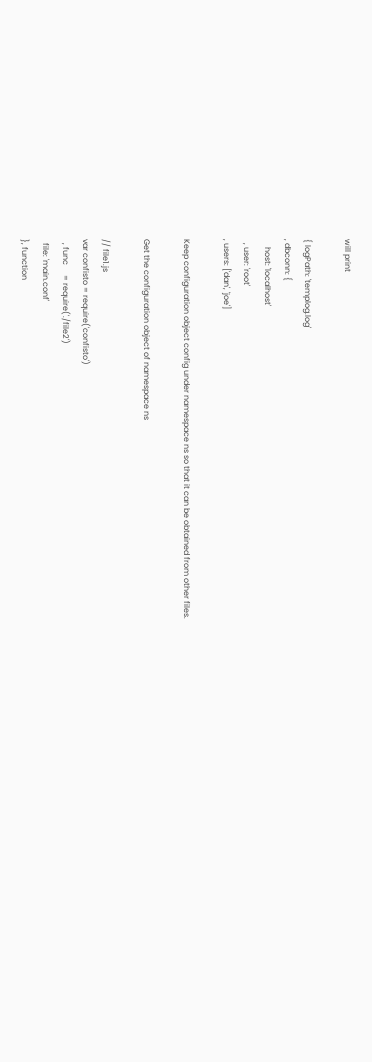will print

{ logPath: 'templog.log'
, dbconn: {
    host: 'localhost'
  , user: 'root'
, users: ['dan', 'joe']

Keep configuration object config under namespace ns so that it can be obtained from other files.

Get the configuration object of namespace ns

// file1.js
var confisto = require('confisto')
  , func     = require('./file2')
  file: 'main.conf'
}, function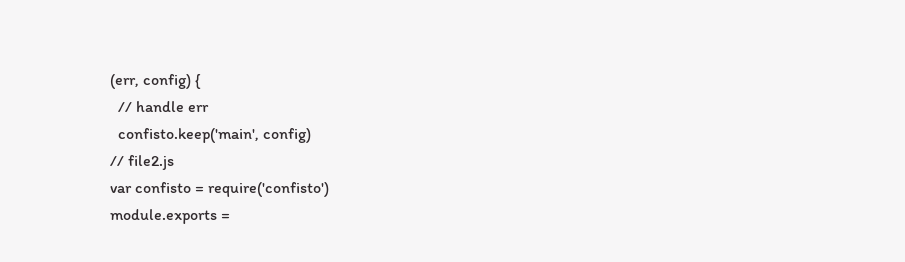(err, config) {
  // handle err
  confisto.keep('main', config)
// file2.js
var confisto = require('confisto')
module.exports =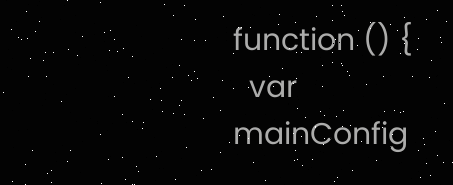function () {
  var mainConfig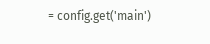= config.get('main')